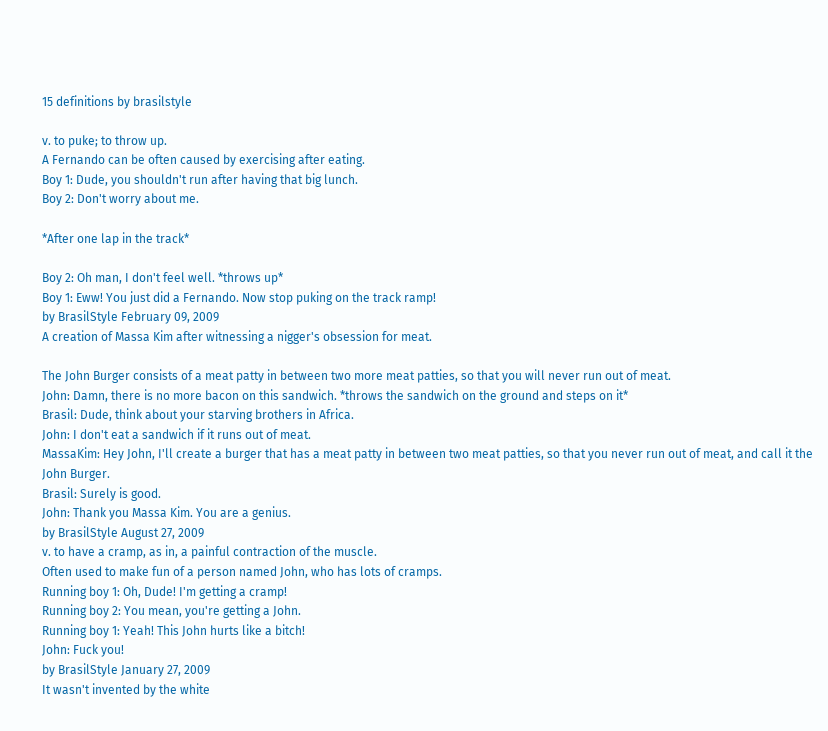15 definitions by brasilstyle

v. to puke; to throw up.
A Fernando can be often caused by exercising after eating.
Boy 1: Dude, you shouldn't run after having that big lunch.
Boy 2: Don't worry about me.

*After one lap in the track*

Boy 2: Oh man, I don't feel well. *throws up*
Boy 1: Eww! You just did a Fernando. Now stop puking on the track ramp!
by BrasilStyle February 09, 2009
A creation of Massa Kim after witnessing a nigger's obsession for meat.

The John Burger consists of a meat patty in between two more meat patties, so that you will never run out of meat.
John: Damn, there is no more bacon on this sandwich. *throws the sandwich on the ground and steps on it*
Brasil: Dude, think about your starving brothers in Africa.
John: I don't eat a sandwich if it runs out of meat.
MassaKim: Hey John, I'll create a burger that has a meat patty in between two meat patties, so that you never run out of meat, and call it the John Burger.
Brasil: Surely is good.
John: Thank you Massa Kim. You are a genius.
by BrasilStyle August 27, 2009
v. to have a cramp, as in, a painful contraction of the muscle.
Often used to make fun of a person named John, who has lots of cramps.
Running boy 1: Oh, Dude! I'm getting a cramp!
Running boy 2: You mean, you're getting a John.
Running boy 1: Yeah! This John hurts like a bitch!
John: Fuck you!
by BrasilStyle January 27, 2009
It wasn't invented by the white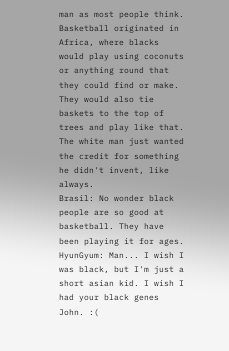man as most people think.
Basketball originated in Africa, where blacks would play using coconuts or anything round that they could find or make.
They would also tie baskets to the top of trees and play like that.
The white man just wanted the credit for something he didn't invent, like always.
Brasil: No wonder black people are so good at basketball. They have been playing it for ages.
HyunGyum: Man... I wish I was black, but I'm just a short asian kid. I wish I had your black genes John. :(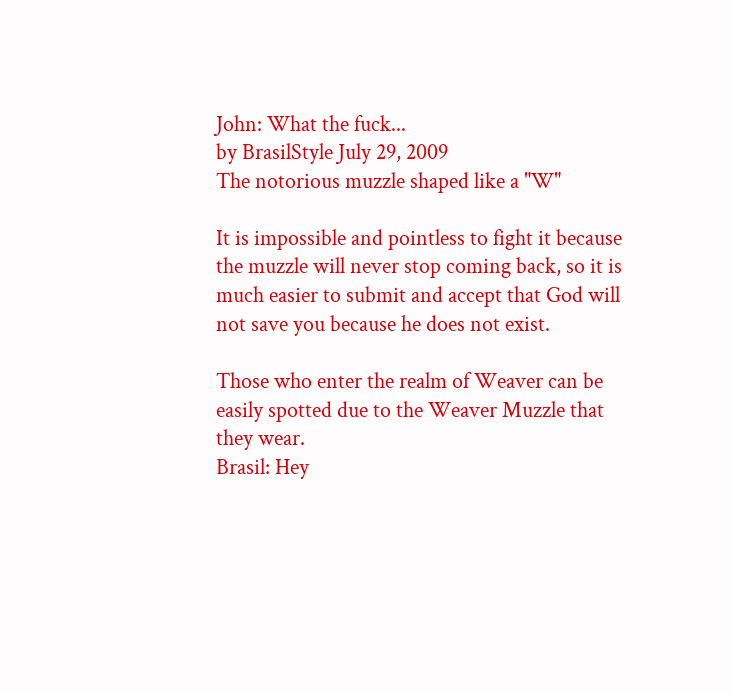John: What the fuck...
by BrasilStyle July 29, 2009
The notorious muzzle shaped like a "W"

It is impossible and pointless to fight it because the muzzle will never stop coming back, so it is much easier to submit and accept that God will not save you because he does not exist.

Those who enter the realm of Weaver can be easily spotted due to the Weaver Muzzle that they wear.
Brasil: Hey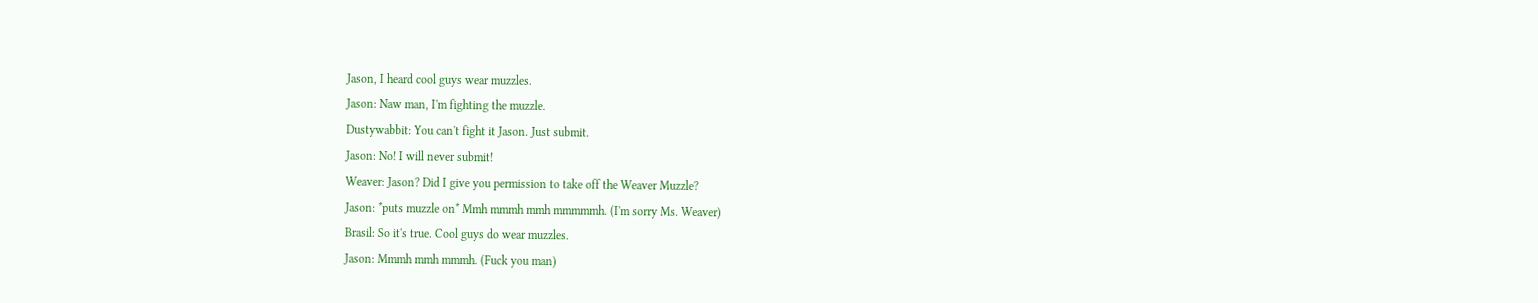Jason, I heard cool guys wear muzzles.
Jason: Naw man, I'm fighting the muzzle.
Dustywabbit: You can't fight it Jason. Just submit.
Jason: No! I will never submit!
Weaver: Jason? Did I give you permission to take off the Weaver Muzzle?
Jason: *puts muzzle on* Mmh mmmh mmh mmmmmh. (I'm sorry Ms. Weaver)
Brasil: So it's true. Cool guys do wear muzzles.
Jason: Mmmh mmh mmmh. (Fuck you man)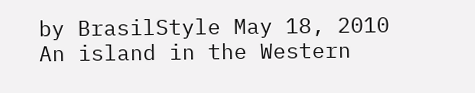by BrasilStyle May 18, 2010
An island in the Western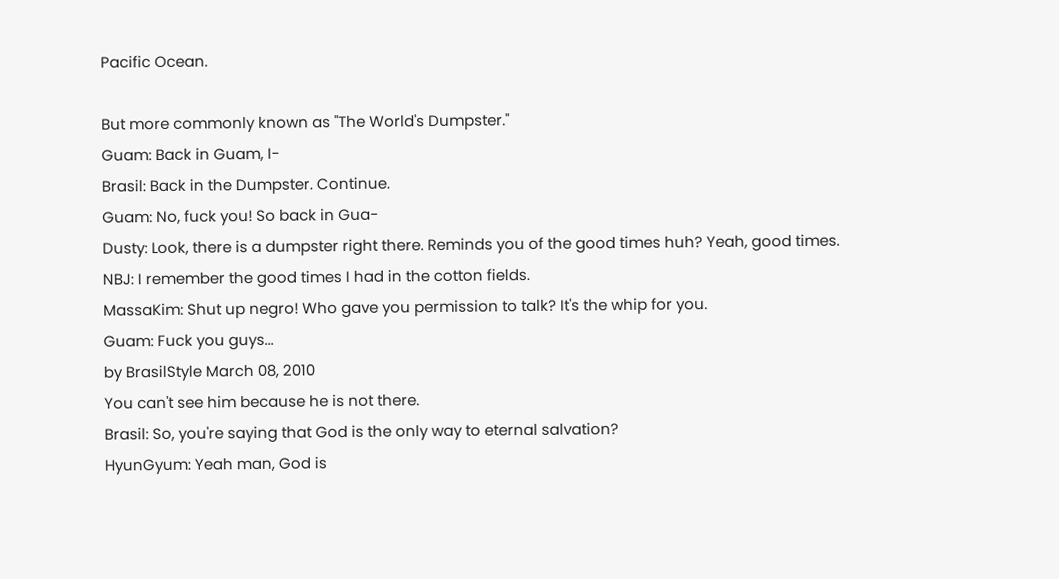Pacific Ocean.

But more commonly known as "The World's Dumpster."
Guam: Back in Guam, I-
Brasil: Back in the Dumpster. Continue.
Guam: No, fuck you! So back in Gua-
Dusty: Look, there is a dumpster right there. Reminds you of the good times huh? Yeah, good times.
NBJ: I remember the good times I had in the cotton fields.
MassaKim: Shut up negro! Who gave you permission to talk? It's the whip for you.
Guam: Fuck you guys...
by BrasilStyle March 08, 2010
You can't see him because he is not there.
Brasil: So, you're saying that God is the only way to eternal salvation?
HyunGyum: Yeah man, God is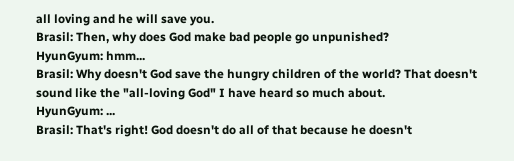all loving and he will save you.
Brasil: Then, why does God make bad people go unpunished?
HyunGyum: hmm...
Brasil: Why doesn't God save the hungry children of the world? That doesn't sound like the "all-loving God" I have heard so much about.
HyunGyum: ...
Brasil: That's right! God doesn't do all of that because he doesn't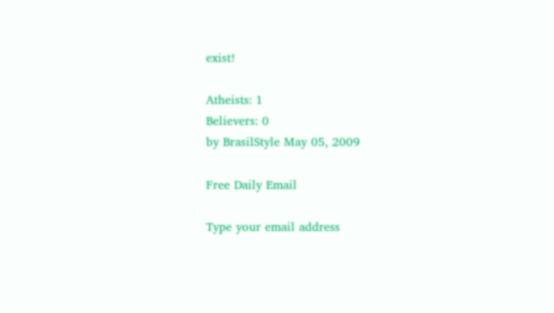exist!

Atheists: 1
Believers: 0
by BrasilStyle May 05, 2009

Free Daily Email

Type your email address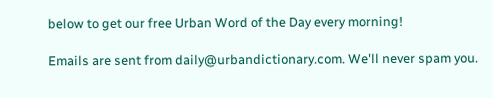below to get our free Urban Word of the Day every morning!

Emails are sent from daily@urbandictionary.com. We'll never spam you.